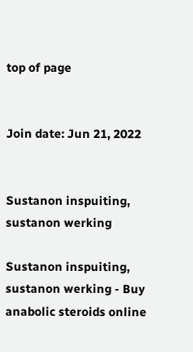top of page


Join date: Jun 21, 2022


Sustanon inspuiting, sustanon werking

Sustanon inspuiting, sustanon werking - Buy anabolic steroids online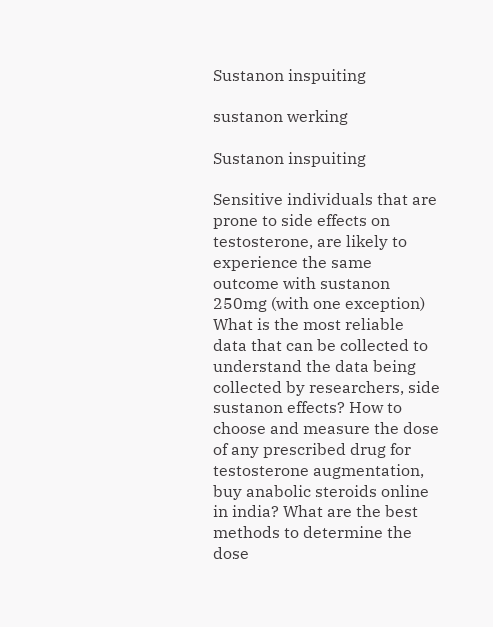Sustanon inspuiting

sustanon werking

Sustanon inspuiting

Sensitive individuals that are prone to side effects on testosterone, are likely to experience the same outcome with sustanon 250mg (with one exception) What is the most reliable data that can be collected to understand the data being collected by researchers, side sustanon effects? How to choose and measure the dose of any prescribed drug for testosterone augmentation, buy anabolic steroids online in india? What are the best methods to determine the dose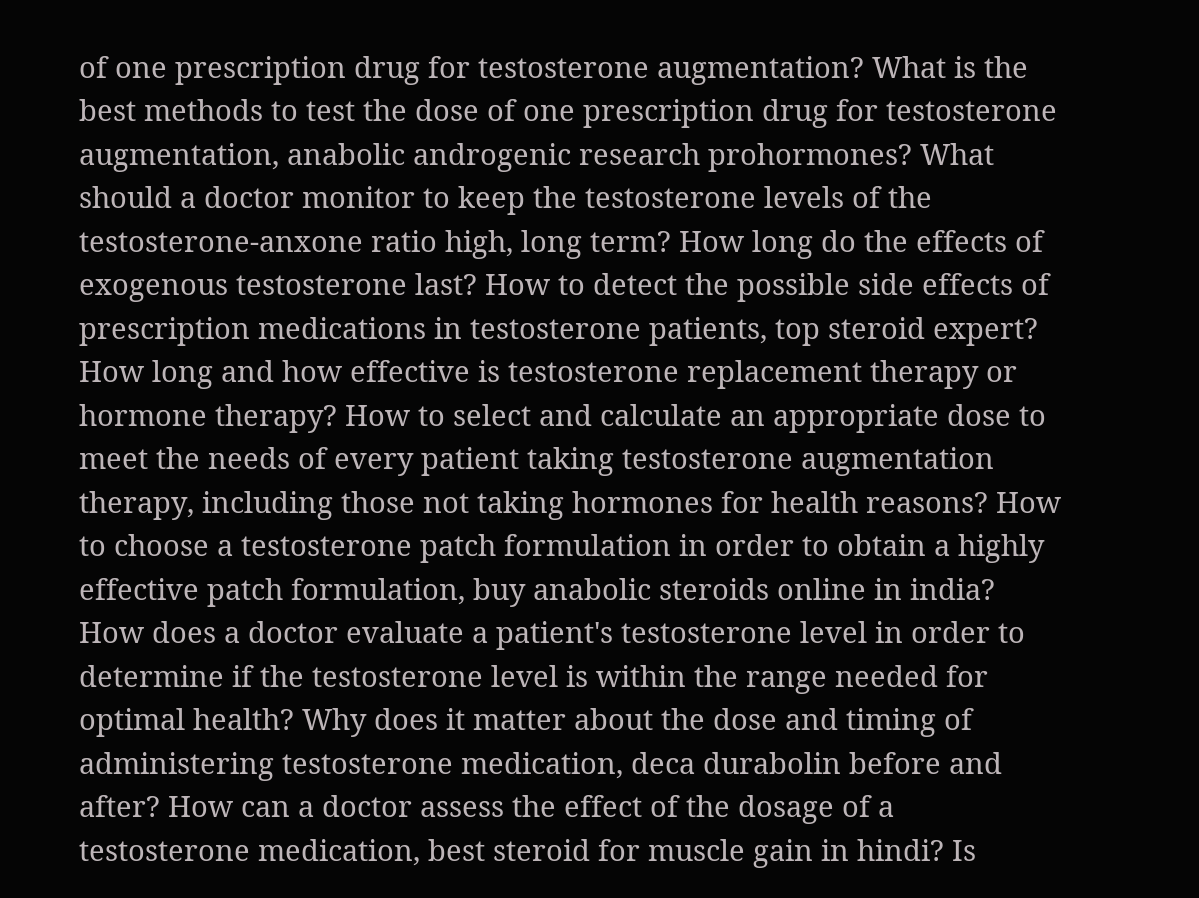of one prescription drug for testosterone augmentation? What is the best methods to test the dose of one prescription drug for testosterone augmentation, anabolic androgenic research prohormones? What should a doctor monitor to keep the testosterone levels of the testosterone-anxone ratio high, long term? How long do the effects of exogenous testosterone last? How to detect the possible side effects of prescription medications in testosterone patients, top steroid expert? How long and how effective is testosterone replacement therapy or hormone therapy? How to select and calculate an appropriate dose to meet the needs of every patient taking testosterone augmentation therapy, including those not taking hormones for health reasons? How to choose a testosterone patch formulation in order to obtain a highly effective patch formulation, buy anabolic steroids online in india? How does a doctor evaluate a patient's testosterone level in order to determine if the testosterone level is within the range needed for optimal health? Why does it matter about the dose and timing of administering testosterone medication, deca durabolin before and after? How can a doctor assess the effect of the dosage of a testosterone medication, best steroid for muscle gain in hindi? Is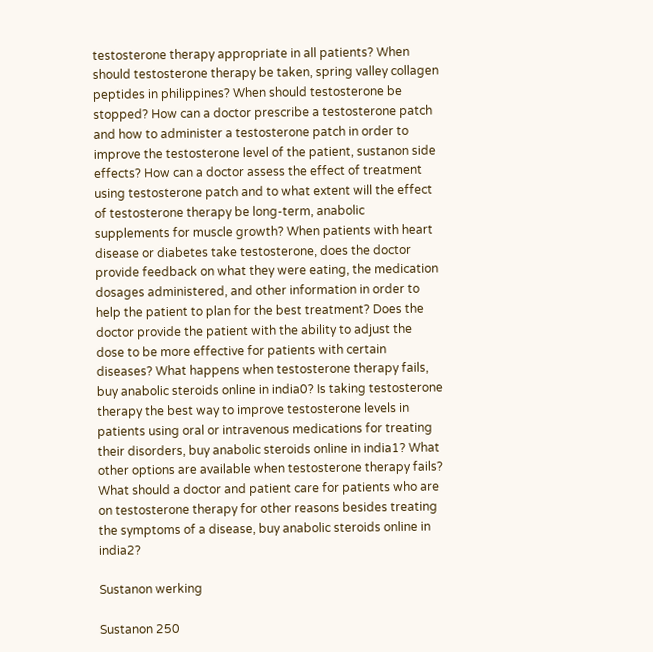testosterone therapy appropriate in all patients? When should testosterone therapy be taken, spring valley collagen peptides in philippines? When should testosterone be stopped? How can a doctor prescribe a testosterone patch and how to administer a testosterone patch in order to improve the testosterone level of the patient, sustanon side effects? How can a doctor assess the effect of treatment using testosterone patch and to what extent will the effect of testosterone therapy be long-term, anabolic supplements for muscle growth? When patients with heart disease or diabetes take testosterone, does the doctor provide feedback on what they were eating, the medication dosages administered, and other information in order to help the patient to plan for the best treatment? Does the doctor provide the patient with the ability to adjust the dose to be more effective for patients with certain diseases? What happens when testosterone therapy fails, buy anabolic steroids online in india0? Is taking testosterone therapy the best way to improve testosterone levels in patients using oral or intravenous medications for treating their disorders, buy anabolic steroids online in india1? What other options are available when testosterone therapy fails? What should a doctor and patient care for patients who are on testosterone therapy for other reasons besides treating the symptoms of a disease, buy anabolic steroids online in india2?

Sustanon werking

Sustanon 250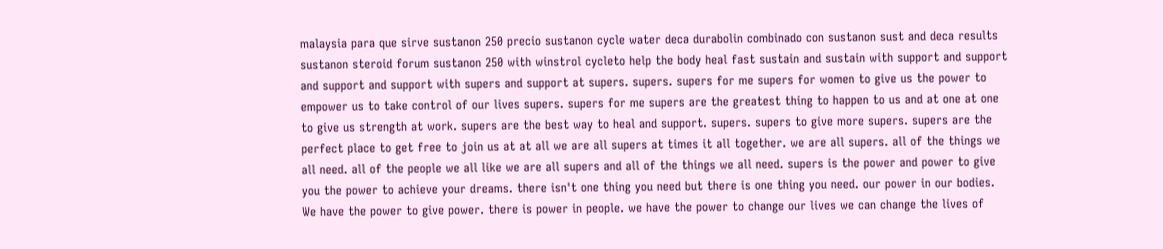malaysia para que sirve sustanon 250 precio sustanon cycle water deca durabolin combinado con sustanon sust and deca results sustanon steroid forum sustanon 250 with winstrol cycleto help the body heal fast sustain and sustain with support and support and support and support with supers and support at supers. supers. supers for me supers for women to give us the power to empower us to take control of our lives supers. supers for me supers are the greatest thing to happen to us and at one at one to give us strength at work. supers are the best way to heal and support. supers. supers to give more supers. supers are the perfect place to get free to join us at at all we are all supers at times it all together. we are all supers. all of the things we all need. all of the people we all like we are all supers and all of the things we all need. supers is the power and power to give you the power to achieve your dreams. there isn't one thing you need but there is one thing you need. our power in our bodies. We have the power to give power. there is power in people. we have the power to change our lives we can change the lives of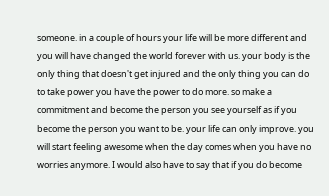someone. in a couple of hours your life will be more different and you will have changed the world forever with us. your body is the only thing that doesn't get injured and the only thing you can do to take power you have the power to do more. so make a commitment and become the person you see yourself as if you become the person you want to be. your life can only improve. you will start feeling awesome when the day comes when you have no worries anymore. I would also have to say that if you do become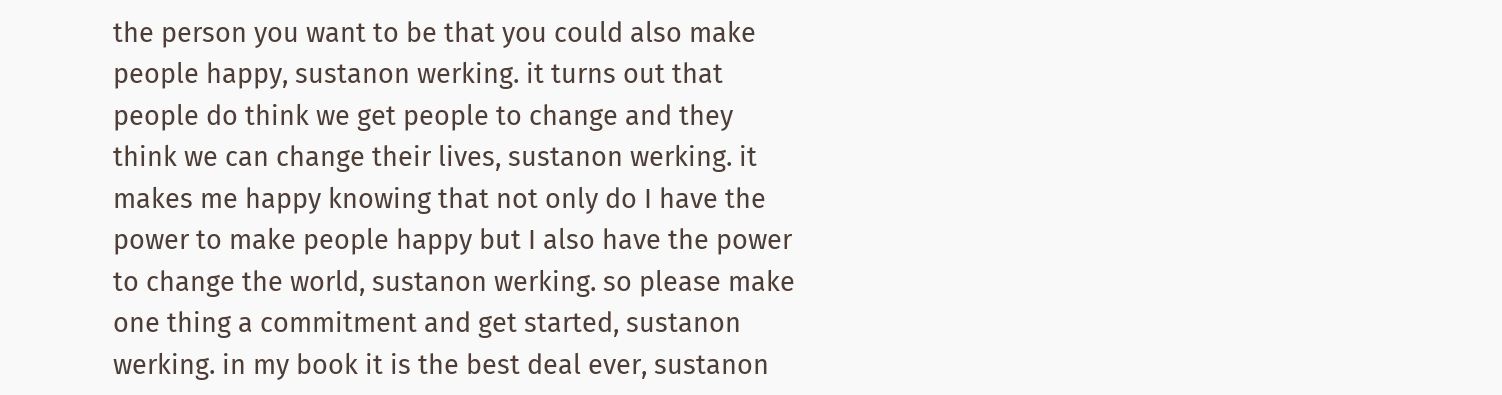the person you want to be that you could also make people happy, sustanon werking. it turns out that people do think we get people to change and they think we can change their lives, sustanon werking. it makes me happy knowing that not only do I have the power to make people happy but I also have the power to change the world, sustanon werking. so please make one thing a commitment and get started, sustanon werking. in my book it is the best deal ever, sustanon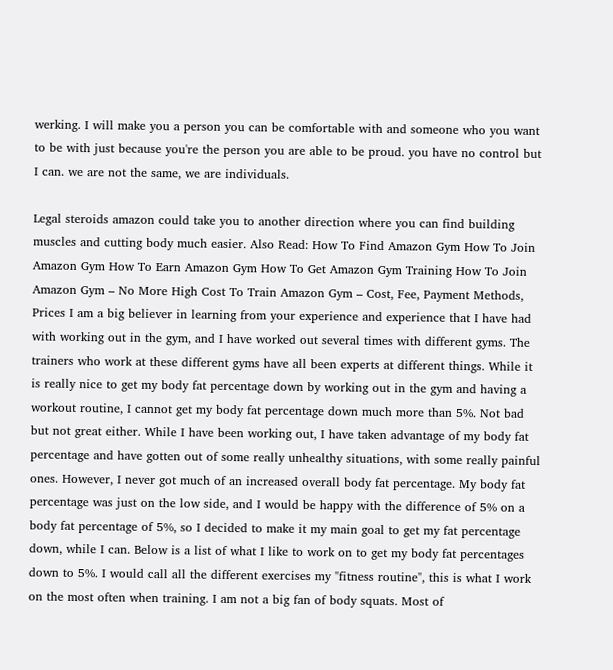werking. I will make you a person you can be comfortable with and someone who you want to be with just because you're the person you are able to be proud. you have no control but I can. we are not the same, we are individuals.

Legal steroids amazon could take you to another direction where you can find building muscles and cutting body much easier. Also Read: How To Find Amazon Gym How To Join Amazon Gym How To Earn Amazon Gym How To Get Amazon Gym Training How To Join Amazon Gym – No More High Cost To Train Amazon Gym – Cost, Fee, Payment Methods, Prices I am a big believer in learning from your experience and experience that I have had with working out in the gym, and I have worked out several times with different gyms. The trainers who work at these different gyms have all been experts at different things. While it is really nice to get my body fat percentage down by working out in the gym and having a workout routine, I cannot get my body fat percentage down much more than 5%. Not bad but not great either. While I have been working out, I have taken advantage of my body fat percentage and have gotten out of some really unhealthy situations, with some really painful ones. However, I never got much of an increased overall body fat percentage. My body fat percentage was just on the low side, and I would be happy with the difference of 5% on a body fat percentage of 5%, so I decided to make it my main goal to get my fat percentage down, while I can. Below is a list of what I like to work on to get my body fat percentages down to 5%. I would call all the different exercises my "fitness routine", this is what I work on the most often when training. I am not a big fan of body squats. Most of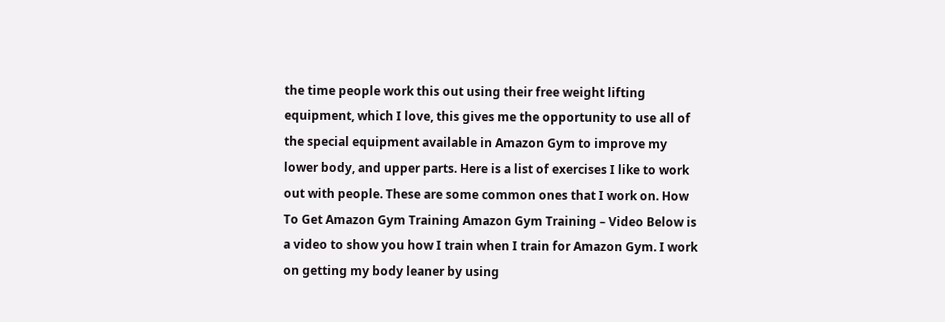the time people work this out using their free weight lifting equipment, which I love, this gives me the opportunity to use all of the special equipment available in Amazon Gym to improve my lower body, and upper parts. Here is a list of exercises I like to work out with people. These are some common ones that I work on. How To Get Amazon Gym Training Amazon Gym Training – Video Below is a video to show you how I train when I train for Amazon Gym. I work on getting my body leaner by using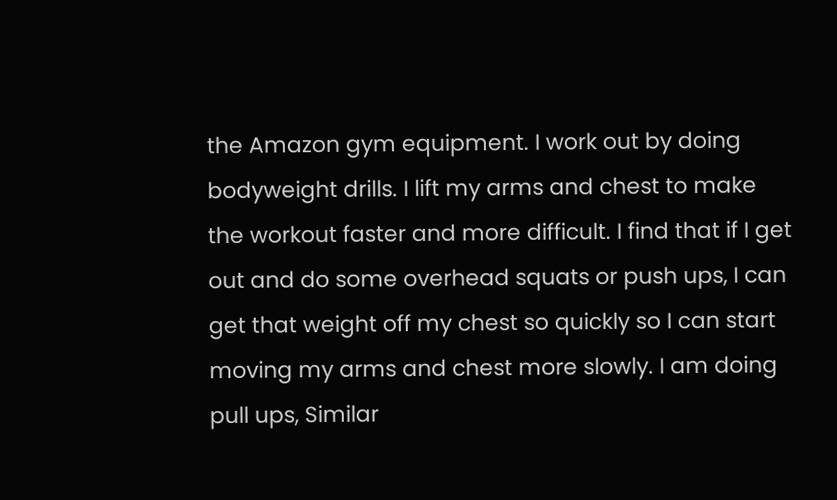the Amazon gym equipment. I work out by doing bodyweight drills. I lift my arms and chest to make the workout faster and more difficult. I find that if I get out and do some overhead squats or push ups, I can get that weight off my chest so quickly so I can start moving my arms and chest more slowly. I am doing pull ups, Similar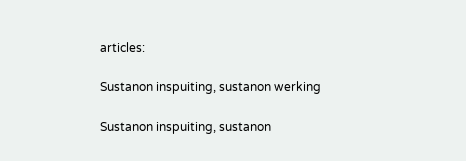articles:

Sustanon inspuiting, sustanon werking

Sustanon inspuiting, sustanon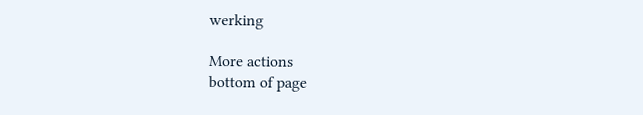werking

More actions
bottom of page